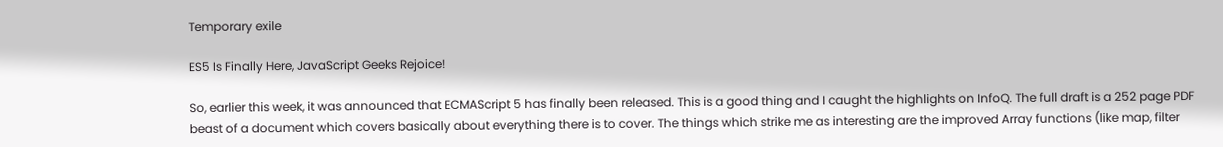Temporary exile

ES5 Is Finally Here, JavaScript Geeks Rejoice!

So, earlier this week, it was announced that ECMAScript 5 has finally been released. This is a good thing and I caught the highlights on InfoQ. The full draft is a 252 page PDF  beast of a document which covers basically about everything there is to cover. The things which strike me as interesting are the improved Array functions (like map, filter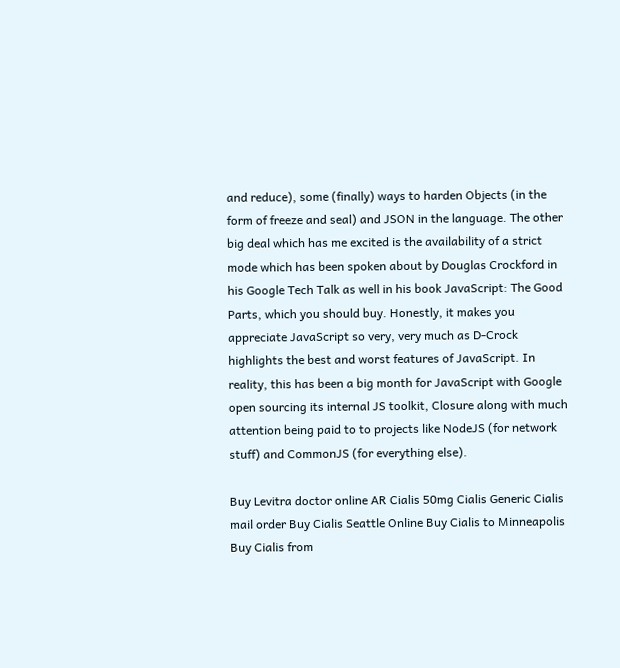and reduce), some (finally) ways to harden Objects (in the form of freeze and seal) and JSON in the language. The other big deal which has me excited is the availability of a strict mode which has been spoken about by Douglas Crockford in his Google Tech Talk as well in his book JavaScript: The Good Parts, which you should buy. Honestly, it makes you appreciate JavaScript so very, very much as D-Crock highlights the best and worst features of JavaScript. In reality, this has been a big month for JavaScript with Google open sourcing its internal JS toolkit, Closure along with much attention being paid to to projects like NodeJS (for network stuff) and CommonJS (for everything else).

Buy Levitra doctor online AR Cialis 50mg Cialis Generic Cialis mail order Buy Cialis Seattle Online Buy Cialis to Minneapolis Buy Cialis from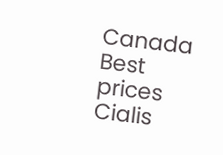Canada Best prices Cialis